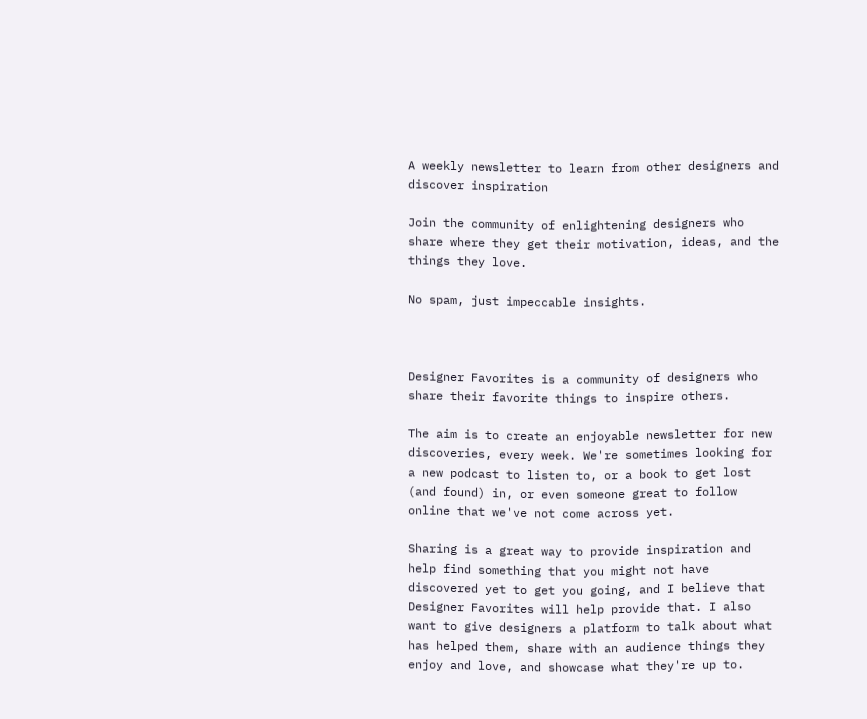A weekly newsletter to learn from other designers and discover inspiration

Join the community of enlightening designers who share where they get their motivation, ideas, and the things they love.

No spam, just impeccable insights.



Designer Favorites is a community of designers who share their favorite things to inspire others.

The aim is to create an enjoyable newsletter for new discoveries, every week. We're sometimes looking for a new podcast to listen to, or a book to get lost (and found) in, or even someone great to follow online that we've not come across yet.

Sharing is a great way to provide inspiration and help find something that you might not have discovered yet to get you going, and I believe that Designer Favorites will help provide that. I also want to give designers a platform to talk about what has helped them, share with an audience things they enjoy and love, and showcase what they're up to.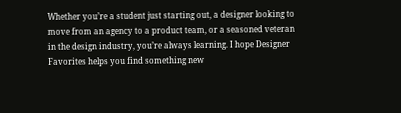Whether you’re a student just starting out, a designer looking to move from an agency to a product team, or a seasoned veteran in the design industry, you’re always learning. I hope Designer Favorites helps you find something new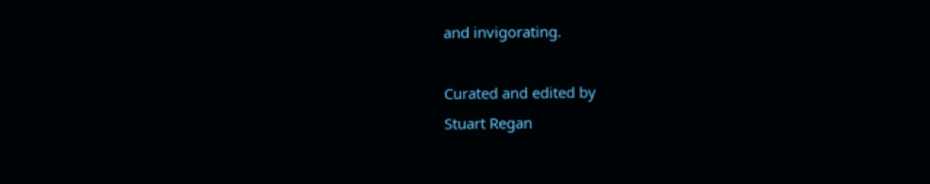and invigorating.

Curated and edited by
Stuart Regan